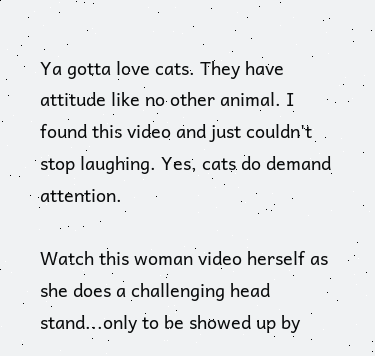Ya gotta love cats. They have attitude like no other animal. I found this video and just couldn't stop laughing. Yes, cats do demand attention.

Watch this woman video herself as she does a challenging head stand...only to be showed up by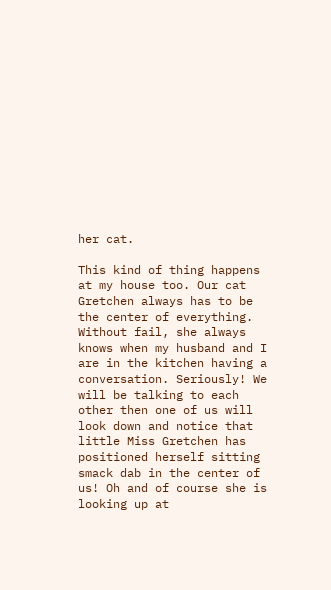her cat.

This kind of thing happens at my house too. Our cat Gretchen always has to be the center of everything. Without fail, she always knows when my husband and I are in the kitchen having a conversation. Seriously! We will be talking to each other then one of us will look down and notice that little Miss Gretchen has positioned herself sitting smack dab in the center of us! Oh and of course she is looking up at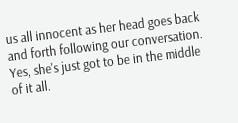us all innocent as her head goes back and forth following our conversation. Yes, she's just got to be in the middle of it all.